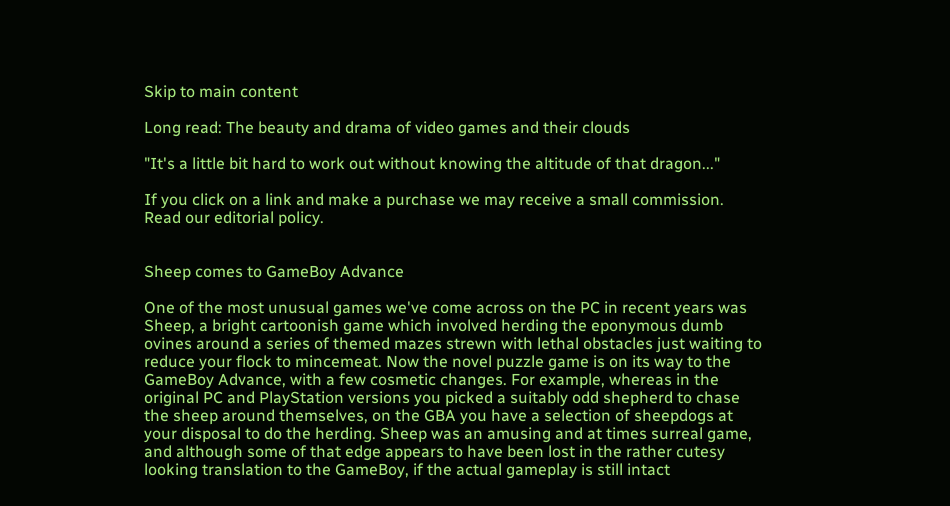Skip to main content

Long read: The beauty and drama of video games and their clouds

"It's a little bit hard to work out without knowing the altitude of that dragon..."

If you click on a link and make a purchase we may receive a small commission. Read our editorial policy.


Sheep comes to GameBoy Advance

One of the most unusual games we've come across on the PC in recent years was Sheep, a bright cartoonish game which involved herding the eponymous dumb ovines around a series of themed mazes strewn with lethal obstacles just waiting to reduce your flock to mincemeat. Now the novel puzzle game is on its way to the GameBoy Advance, with a few cosmetic changes. For example, whereas in the original PC and PlayStation versions you picked a suitably odd shepherd to chase the sheep around themselves, on the GBA you have a selection of sheepdogs at your disposal to do the herding. Sheep was an amusing and at times surreal game, and although some of that edge appears to have been lost in the rather cutesy looking translation to the GameBoy, if the actual gameplay is still intact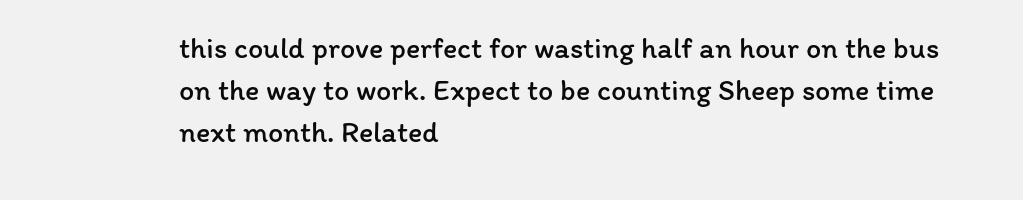this could prove perfect for wasting half an hour on the bus on the way to work. Expect to be counting Sheep some time next month. Related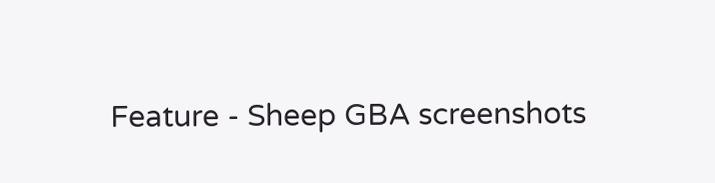Feature - Sheep GBA screenshots